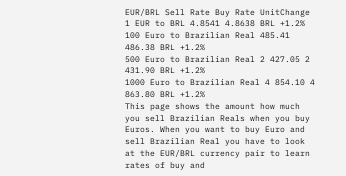EUR/BRL Sell Rate Buy Rate UnitChange
1 EUR to BRL 4.8541 4.8638 BRL +1.2%
100 Euro to Brazilian Real 485.41 486.38 BRL +1.2%
500 Euro to Brazilian Real 2 427.05 2 431.90 BRL +1.2%
1000 Euro to Brazilian Real 4 854.10 4 863.80 BRL +1.2%
This page shows the amount how much you sell Brazilian Reals when you buy Euros. When you want to buy Euro and sell Brazilian Real you have to look at the EUR/BRL currency pair to learn rates of buy and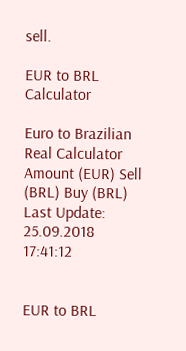sell.

EUR to BRL Calculator

Euro to Brazilian Real Calculator
Amount (EUR) Sell (BRL) Buy (BRL)
Last Update: 25.09.2018 17:41:12


EUR to BRL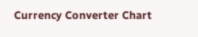Currency Converter Chart